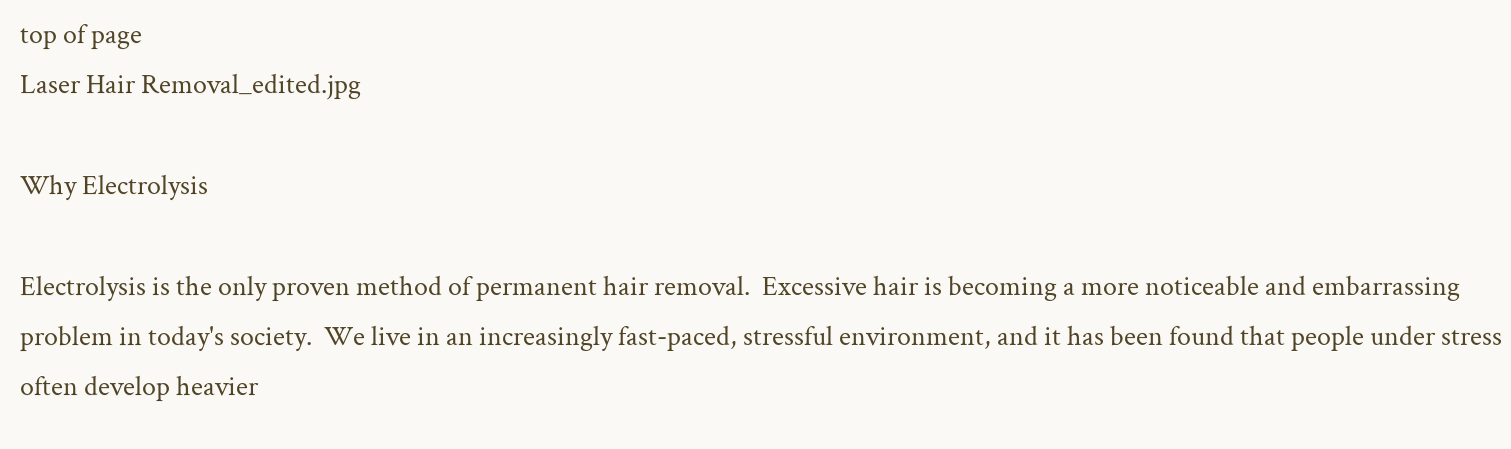top of page
Laser Hair Removal_edited.jpg

Why Electrolysis

Electrolysis is the only proven method of permanent hair removal.  Excessive hair is becoming a more noticeable and embarrassing problem in today's society.  We live in an increasingly fast-paced, stressful environment, and it has been found that people under stress often develop heavier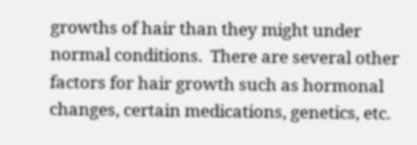growths of hair than they might under normal conditions.  There are several other factors for hair growth such as hormonal changes, certain medications, genetics, etc.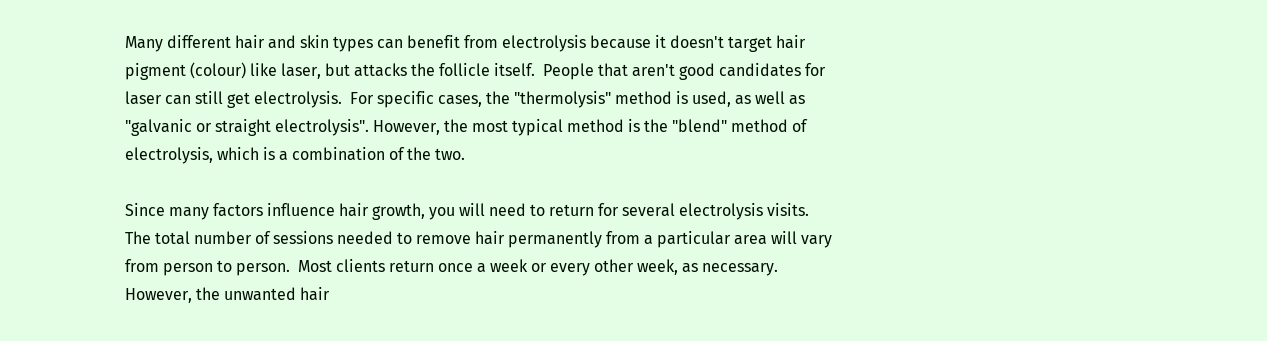Many different hair and skin types can benefit from electrolysis because it doesn't target hair pigment (colour) like laser, but attacks the follicle itself.  People that aren't good candidates for laser can still get electrolysis.  For specific cases, the "thermolysis" method is used, as well as "galvanic or straight electrolysis". However, the most typical method is the "blend" method of electrolysis, which is a combination of the two.

Since many factors influence hair growth, you will need to return for several electrolysis visits.  The total number of sessions needed to remove hair permanently from a particular area will vary from person to person.  Most clients return once a week or every other week, as necessary. However, the unwanted hair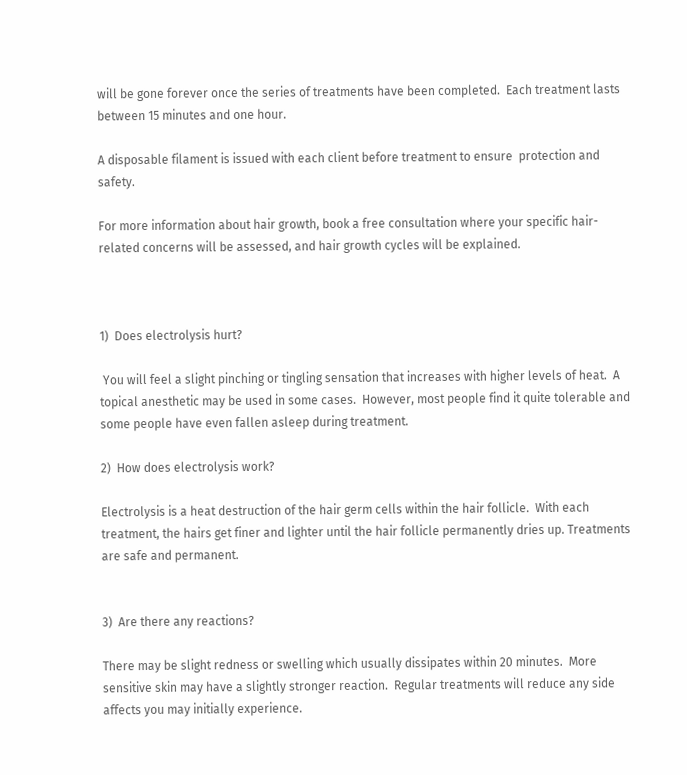will be gone forever once the series of treatments have been completed.  Each treatment lasts between 15 minutes and one hour.

A disposable filament is issued with each client before treatment to ensure  protection and safety.

For more information about hair growth, book a free consultation where your specific hair-related concerns will be assessed, and hair growth cycles will be explained.



1)  Does electrolysis hurt?

 You will feel a slight pinching or tingling sensation that increases with higher levels of heat.  A topical anesthetic may be used in some cases.  However, most people find it quite tolerable and some people have even fallen asleep during treatment.

2)  How does electrolysis work?

Electrolysis is a heat destruction of the hair germ cells within the hair follicle.  With each treatment, the hairs get finer and lighter until the hair follicle permanently dries up. Treatments are safe and permanent.


3)  Are there any reactions?

There may be slight redness or swelling which usually dissipates within 20 minutes.  More sensitive skin may have a slightly stronger reaction.  Regular treatments will reduce any side affects you may initially experience.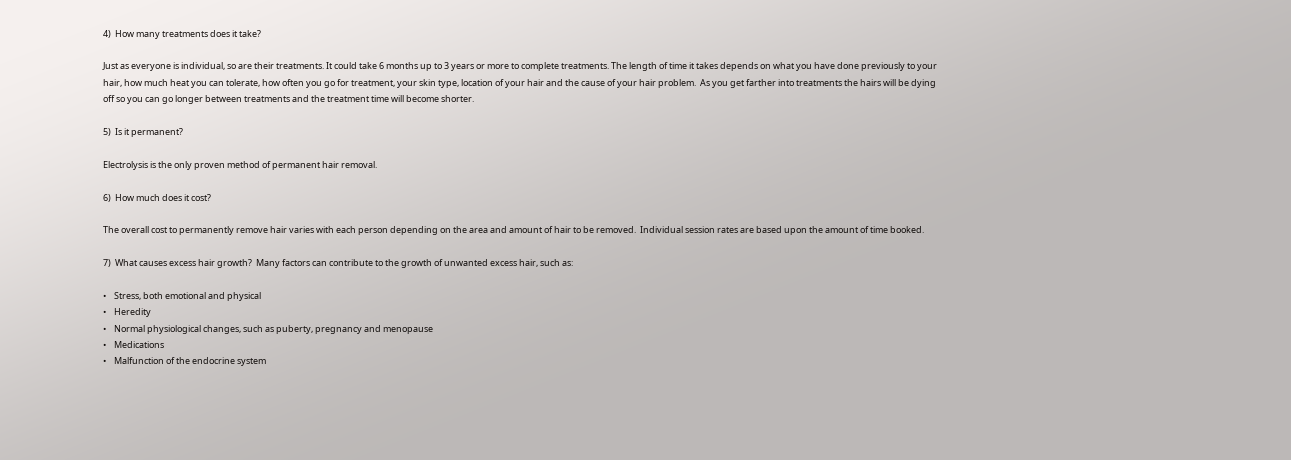4)  How many treatments does it take?

Just as everyone is individual, so are their treatments. It could take 6 months up to 3 years or more to complete treatments. The length of time it takes depends on what you have done previously to your hair, how much heat you can tolerate, how often you go for treatment, your skin type, location of your hair and the cause of your hair problem.  As you get farther into treatments the hairs will be dying off so you can go longer between treatments and the treatment time will become shorter.

5)  Is it permanent?

Electrolysis is the only proven method of permanent hair removal.

6)  How much does it cost?

The overall cost to permanently remove hair varies with each person depending on the area and amount of hair to be removed.  Individual session rates are based upon the amount of time booked.

7)  What causes excess hair growth?  Many factors can contribute to the growth of unwanted excess hair, such as:

•    Stress, both emotional and physical
•    Heredity
•    Normal physiological changes, such as puberty, pregnancy and menopause
•    Medications
•    Malfunction of the endocrine system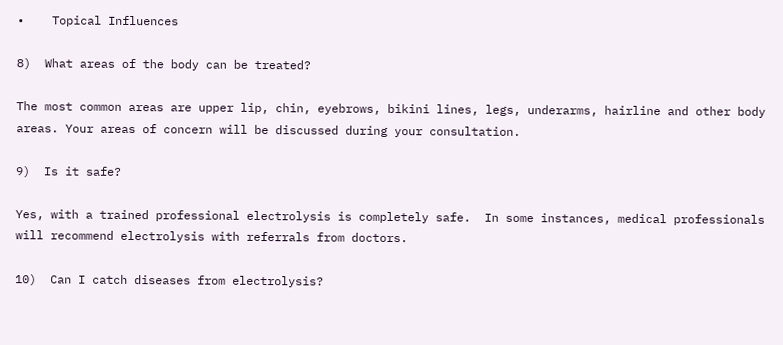•    Topical Influences

8)  What areas of the body can be treated?

The most common areas are upper lip, chin, eyebrows, bikini lines, legs, underarms, hairline and other body areas. Your areas of concern will be discussed during your consultation.

9)  Is it safe?

Yes, with a trained professional electrolysis is completely safe.  In some instances, medical professionals will recommend electrolysis with referrals from doctors.

10)  Can I catch diseases from electrolysis?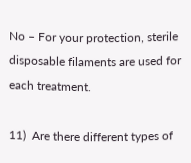No – For your protection, sterile disposable filaments are used for each treatment.

11)  Are there different types of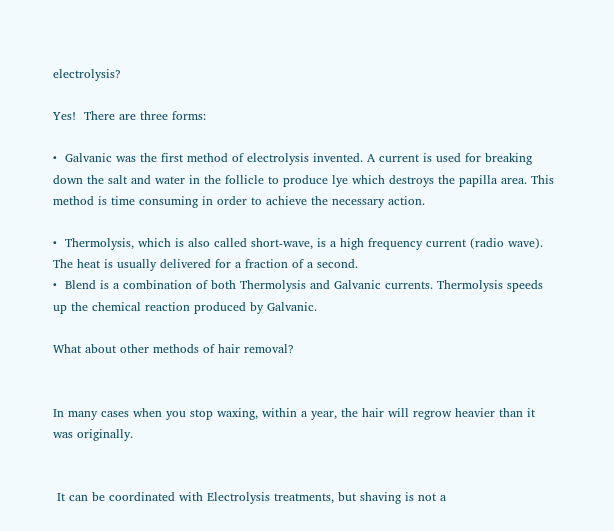electrolysis?

Yes!  There are three forms:

•  Galvanic was the first method of electrolysis invented. A current is used for breaking down the salt and water in the follicle to produce lye which destroys the papilla area. This method is time consuming in order to achieve the necessary action.

•  Thermolysis, which is also called short-wave, is a high frequency current (radio wave). The heat is usually delivered for a fraction of a second.
•  Blend is a combination of both Thermolysis and Galvanic currents. Thermolysis speeds up the chemical reaction produced by Galvanic.

What about other methods of hair removal?


In many cases when you stop waxing, within a year, the hair will regrow heavier than it was originally.


 It can be coordinated with Electrolysis treatments, but shaving is not a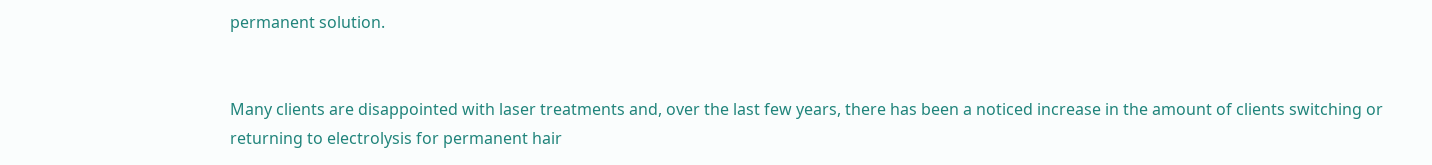permanent solution.


Many clients are disappointed with laser treatments and, over the last few years, there has been a noticed increase in the amount of clients switching or returning to electrolysis for permanent hair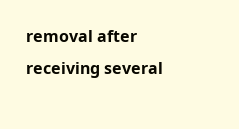removal after receiving several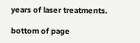years of laser treatments.

bottom of page